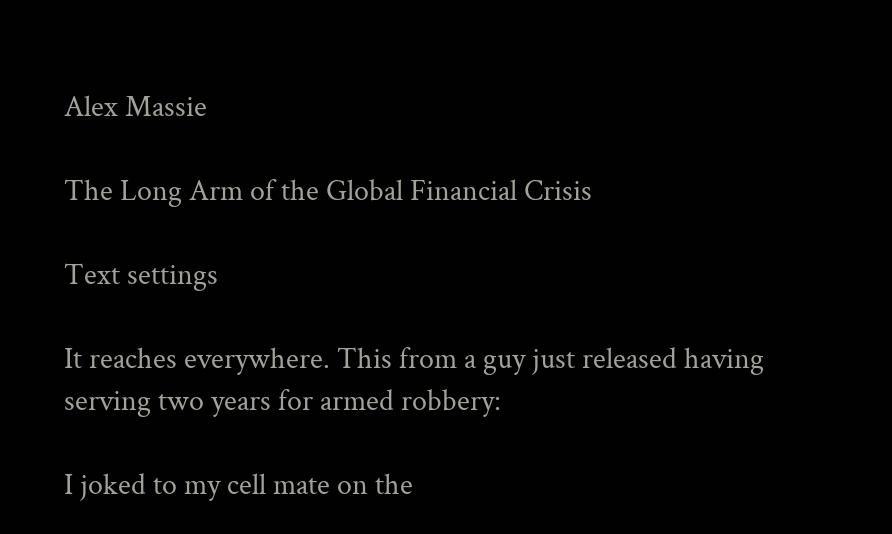Alex Massie

The Long Arm of the Global Financial Crisis

Text settings

It reaches everywhere. This from a guy just released having serving two years for armed robbery:

I joked to my cell mate on the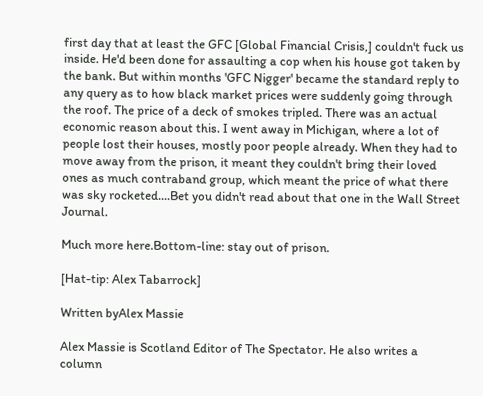first day that at least the GFC [Global Financial Crisis,] couldn't fuck us inside. He'd been done for assaulting a cop when his house got taken by the bank. But within months 'GFC Nigger' became the standard reply to any query as to how black market prices were suddenly going through the roof. The price of a deck of smokes tripled. There was an actual economic reason about this. I went away in Michigan, where a lot of people lost their houses, mostly poor people already. When they had to move away from the prison, it meant they couldn't bring their loved ones as much contraband group, which meant the price of what there was sky rocketed....Bet you didn't read about that one in the Wall Street Journal.

Much more here.Bottom-line: stay out of prison.

[Hat-tip: Alex Tabarrock]

Written byAlex Massie

Alex Massie is Scotland Editor of The Spectator. He also writes a column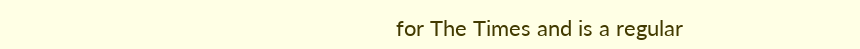for The Times and is a regular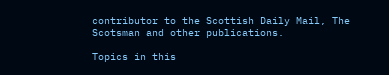contributor to the Scottish Daily Mail, The Scotsman and other publications.

Topics in this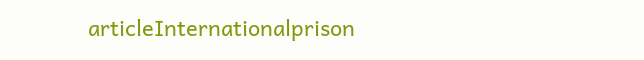articleInternationalprison